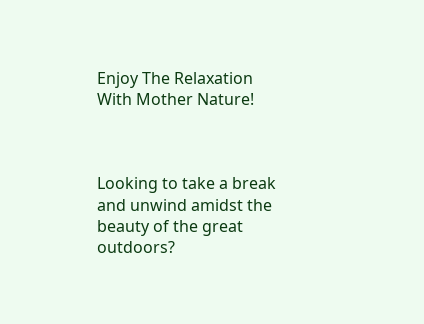Enjoy The Relaxation With Mother Nature!



Looking to take a break and unwind amidst the beauty of the great outdoors?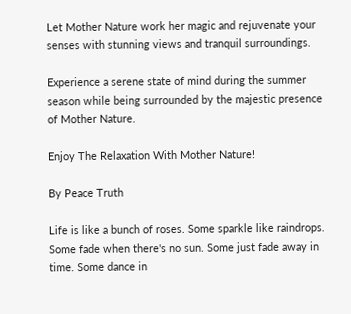Let Mother Nature work her magic and rejuvenate your senses with stunning views and tranquil surroundings.

Experience a serene state of mind during the summer season while being surrounded by the majestic presence of Mother Nature.

Enjoy The Relaxation With Mother Nature!

By Peace Truth

Life is like a bunch of roses. Some sparkle like raindrops. Some fade when there's no sun. Some just fade away in time. Some dance in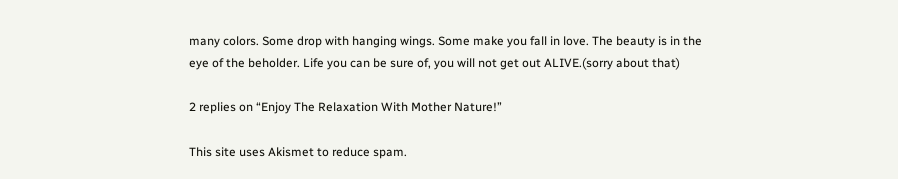many colors. Some drop with hanging wings. Some make you fall in love. The beauty is in the eye of the beholder. Life you can be sure of, you will not get out ALIVE.(sorry about that)

2 replies on “Enjoy The Relaxation With Mother Nature!”

This site uses Akismet to reduce spam.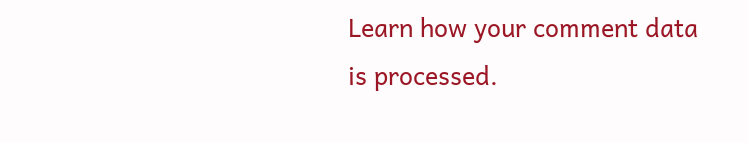Learn how your comment data is processed.